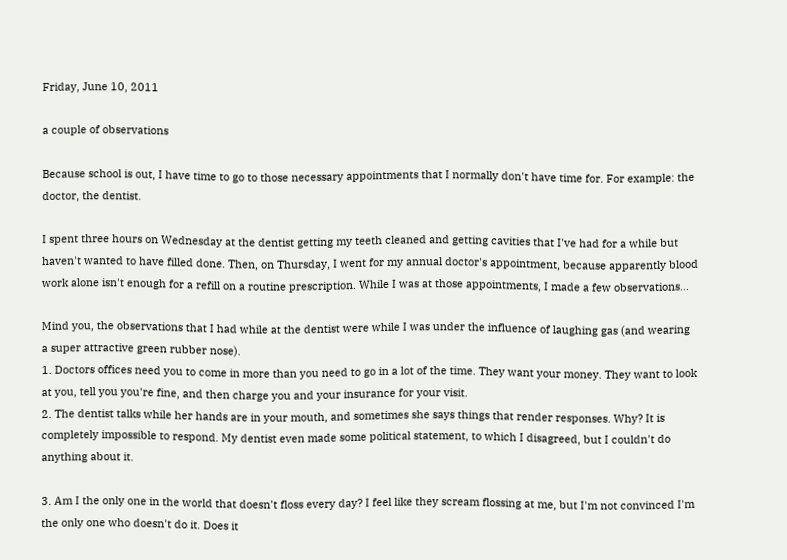Friday, June 10, 2011

a couple of observations

Because school is out, I have time to go to those necessary appointments that I normally don't have time for. For example: the doctor, the dentist.

I spent three hours on Wednesday at the dentist getting my teeth cleaned and getting cavities that I've had for a while but haven't wanted to have filled done. Then, on Thursday, I went for my annual doctor's appointment, because apparently blood work alone isn't enough for a refill on a routine prescription. While I was at those appointments, I made a few observations...

Mind you, the observations that I had while at the dentist were while I was under the influence of laughing gas (and wearing a super attractive green rubber nose).
1. Doctors offices need you to come in more than you need to go in a lot of the time. They want your money. They want to look at you, tell you you're fine, and then charge you and your insurance for your visit.
2. The dentist talks while her hands are in your mouth, and sometimes she says things that render responses. Why? It is completely impossible to respond. My dentist even made some political statement, to which I disagreed, but I couldn't do anything about it.

3. Am I the only one in the world that doesn't floss every day? I feel like they scream flossing at me, but I'm not convinced I'm the only one who doesn't do it. Does it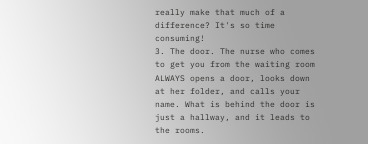really make that much of a difference? It's so time consuming!
3. The door. The nurse who comes to get you from the waiting room ALWAYS opens a door, looks down at her folder, and calls your name. What is behind the door is just a hallway, and it leads to the rooms.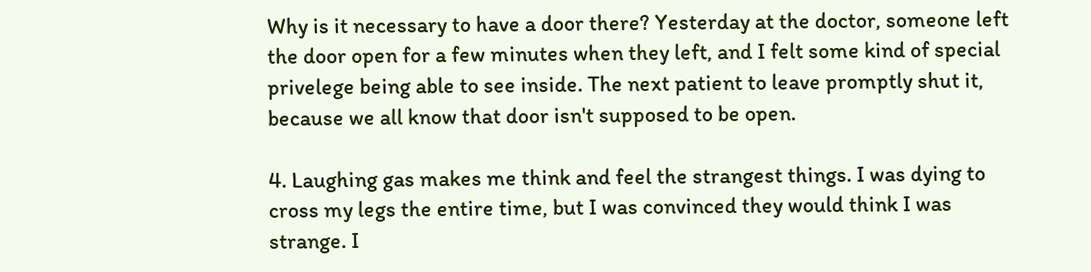Why is it necessary to have a door there? Yesterday at the doctor, someone left the door open for a few minutes when they left, and I felt some kind of special privelege being able to see inside. The next patient to leave promptly shut it, because we all know that door isn't supposed to be open.

4. Laughing gas makes me think and feel the strangest things. I was dying to cross my legs the entire time, but I was convinced they would think I was strange. I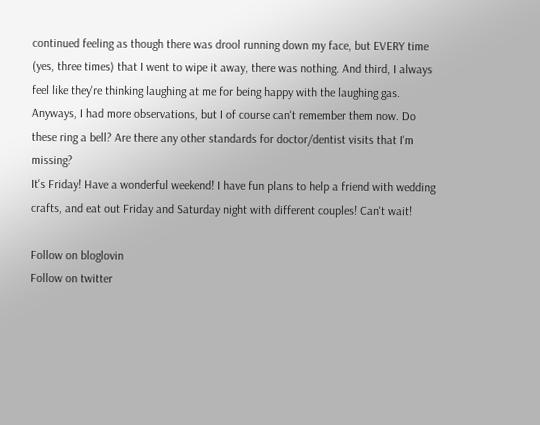continued feeling as though there was drool running down my face, but EVERY time (yes, three times) that I went to wipe it away, there was nothing. And third, I always feel like they're thinking laughing at me for being happy with the laughing gas.
Anyways, I had more observations, but I of course can't remember them now. Do these ring a bell? Are there any other standards for doctor/dentist visits that I'm missing?
It's Friday! Have a wonderful weekend! I have fun plans to help a friend with wedding crafts, and eat out Friday and Saturday night with different couples! Can't wait!

Follow on bloglovin
Follow on twitter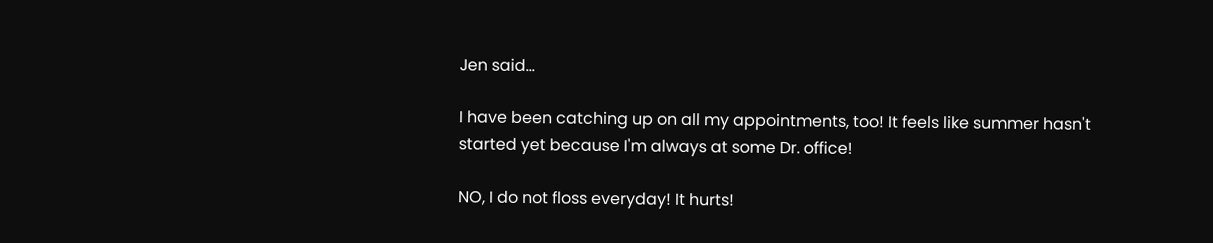Jen said...

I have been catching up on all my appointments, too! It feels like summer hasn't started yet because I'm always at some Dr. office!

NO, I do not floss everyday! It hurts!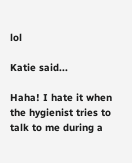lol

Katie said...

Haha! I hate it when the hygienist tries to talk to me during a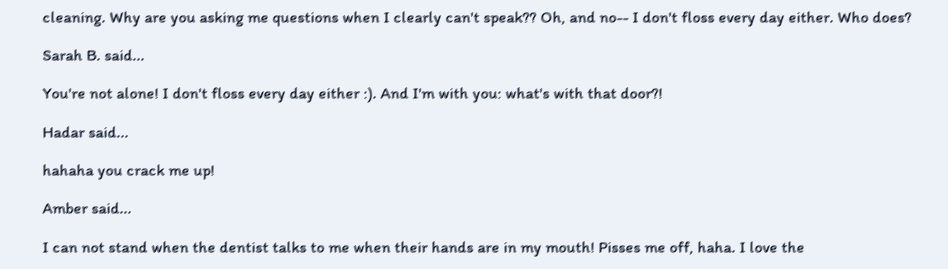cleaning. Why are you asking me questions when I clearly can't speak?? Oh, and no-- I don't floss every day either. Who does?

Sarah B. said...

You're not alone! I don't floss every day either :). And I'm with you: what's with that door?!

Hadar said...

hahaha you crack me up!

Amber said...

I can not stand when the dentist talks to me when their hands are in my mouth! Pisses me off, haha. I love the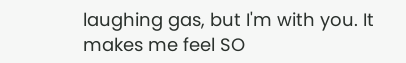laughing gas, but I'm with you. It makes me feel SO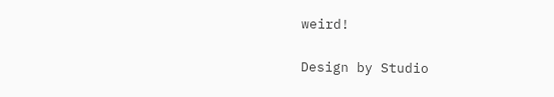weird!

Design by Studio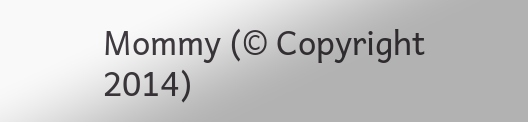Mommy (© Copyright 2014)